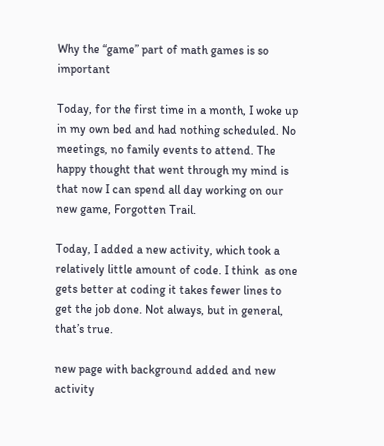Why the “game” part of math games is so important

Today, for the first time in a month, I woke up in my own bed and had nothing scheduled. No meetings, no family events to attend. The happy thought that went through my mind is that now I can spend all day working on our new game, Forgotten Trail.

Today, I added a new activity, which took a relatively little amount of code. I think  as one gets better at coding it takes fewer lines to get the job done. Not always, but in general, that’s true.

new page with background added and new activity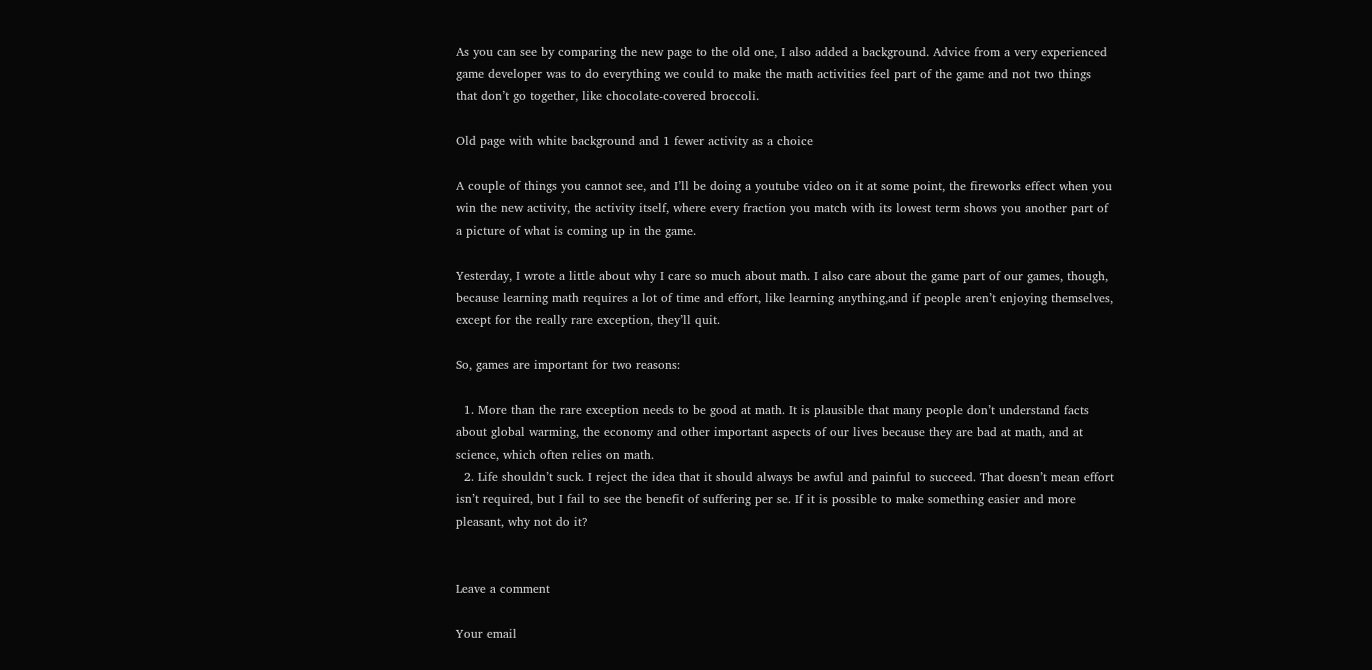As you can see by comparing the new page to the old one, I also added a background. Advice from a very experienced game developer was to do everything we could to make the math activities feel part of the game and not two things that don’t go together, like chocolate-covered broccoli.

Old page with white background and 1 fewer activity as a choice

A couple of things you cannot see, and I’ll be doing a youtube video on it at some point, the fireworks effect when you win the new activity, the activity itself, where every fraction you match with its lowest term shows you another part of a picture of what is coming up in the game.

Yesterday, I wrote a little about why I care so much about math. I also care about the game part of our games, though, because learning math requires a lot of time and effort, like learning anything,and if people aren’t enjoying themselves, except for the really rare exception, they’ll quit.

So, games are important for two reasons:

  1. More than the rare exception needs to be good at math. It is plausible that many people don’t understand facts about global warming, the economy and other important aspects of our lives because they are bad at math, and at science, which often relies on math.
  2. Life shouldn’t suck. I reject the idea that it should always be awful and painful to succeed. That doesn’t mean effort isn’t required, but I fail to see the benefit of suffering per se. If it is possible to make something easier and more pleasant, why not do it?


Leave a comment

Your email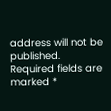address will not be published. Required fields are marked *